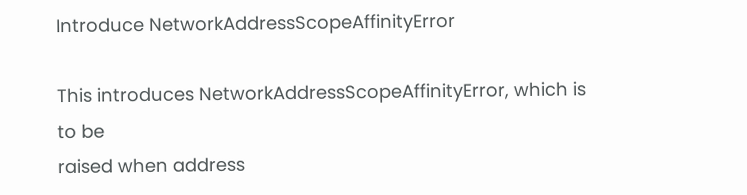Introduce NetworkAddressScopeAffinityError

This introduces NetworkAddressScopeAffinityError, which is to be
raised when address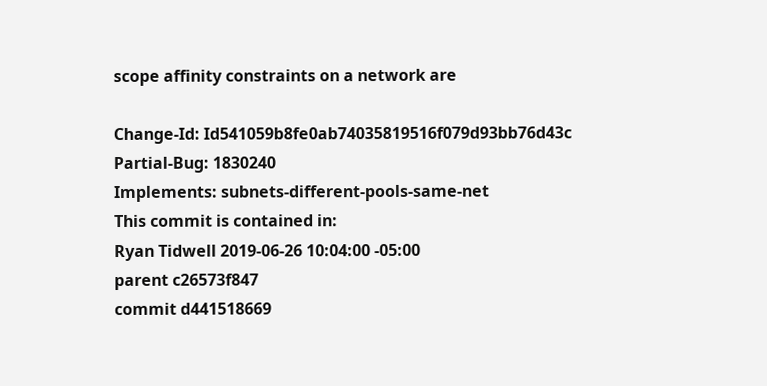scope affinity constraints on a network are

Change-Id: Id541059b8fe0ab74035819516f079d93bb76d43c
Partial-Bug: 1830240
Implements: subnets-different-pools-same-net
This commit is contained in:
Ryan Tidwell 2019-06-26 10:04:00 -05:00
parent c26573f847
commit d441518669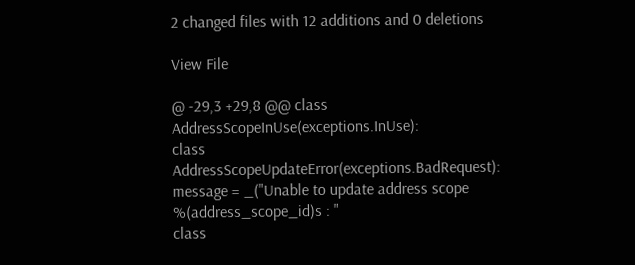2 changed files with 12 additions and 0 deletions

View File

@ -29,3 +29,8 @@ class AddressScopeInUse(exceptions.InUse):
class AddressScopeUpdateError(exceptions.BadRequest):
message = _("Unable to update address scope %(address_scope_id)s : "
class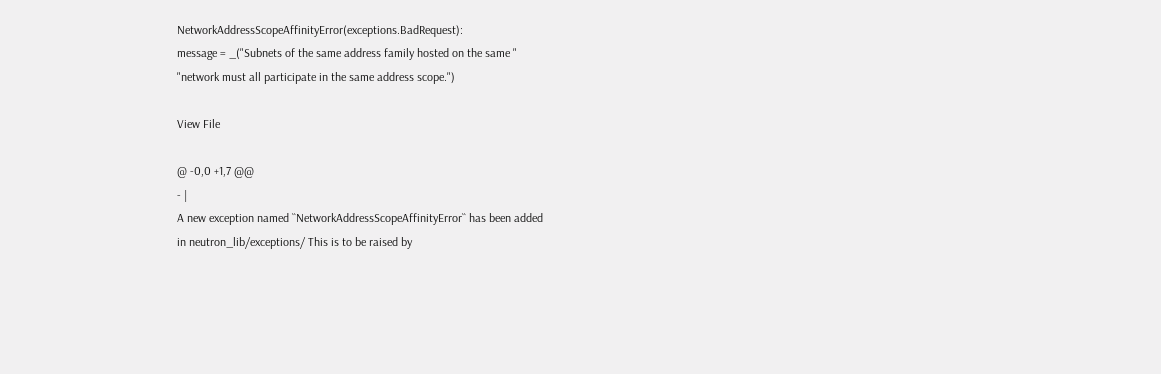NetworkAddressScopeAffinityError(exceptions.BadRequest):
message = _("Subnets of the same address family hosted on the same "
"network must all participate in the same address scope.")

View File

@ -0,0 +1,7 @@
- |
A new exception named ``NetworkAddressScopeAffinityError`` has been added
in neutron_lib/exceptions/ This is to be raised by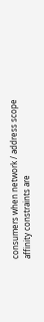consumers when network / address scope affinity constraints are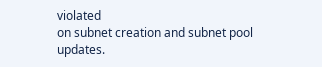violated
on subnet creation and subnet pool updates.